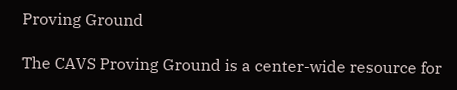Proving Ground

The CAVS Proving Ground is a center-wide resource for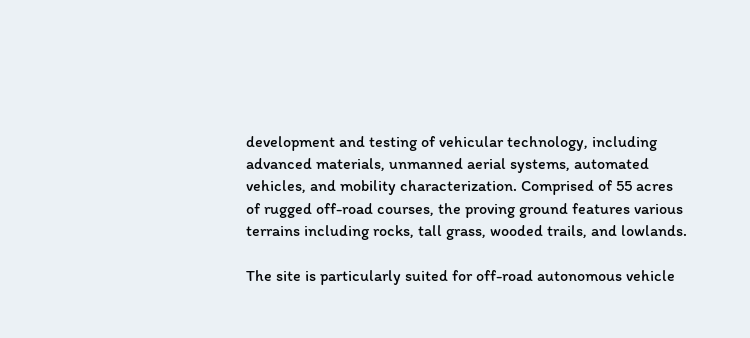development and testing of vehicular technology, including advanced materials, unmanned aerial systems, automated vehicles, and mobility characterization. Comprised of 55 acres of rugged off-road courses, the proving ground features various terrains including rocks, tall grass, wooded trails, and lowlands.

The site is particularly suited for off-road autonomous vehicle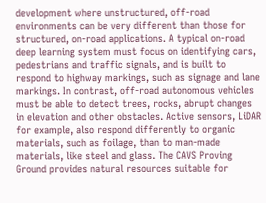development where unstructured, off-road environments can be very different than those for structured, on-road applications. A typical on-road deep learning system must focus on identifying cars, pedestrians and traffic signals, and is built to respond to highway markings, such as signage and lane markings. In contrast, off-road autonomous vehicles must be able to detect trees, rocks, abrupt changes in elevation and other obstacles. Active sensors, LiDAR for example, also respond differently to organic materials, such as foilage, than to man-made materials, like steel and glass. The CAVS Proving Ground provides natural resources suitable for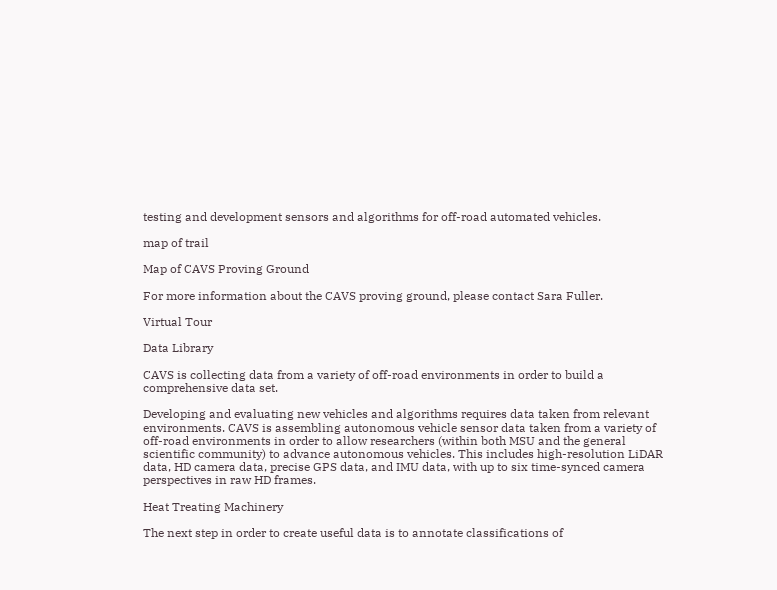testing and development sensors and algorithms for off-road automated vehicles.

map of trail

Map of CAVS Proving Ground

For more information about the CAVS proving ground, please contact Sara Fuller.

Virtual Tour

Data Library

CAVS is collecting data from a variety of off-road environments in order to build a comprehensive data set.

Developing and evaluating new vehicles and algorithms requires data taken from relevant environments. CAVS is assembling autonomous vehicle sensor data taken from a variety of off-road environments in order to allow researchers (within both MSU and the general scientific community) to advance autonomous vehicles. This includes high-resolution LiDAR data, HD camera data, precise GPS data, and IMU data, with up to six time-synced camera perspectives in raw HD frames.

Heat Treating Machinery

The next step in order to create useful data is to annotate classifications of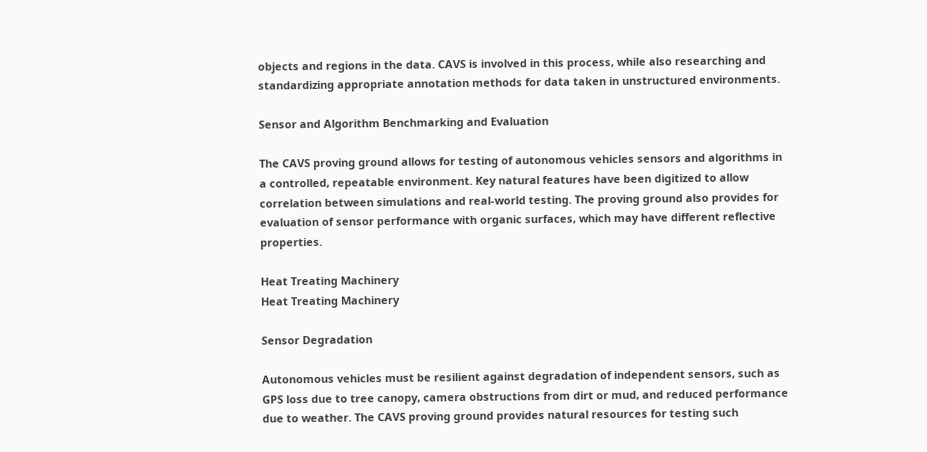objects and regions in the data. CAVS is involved in this process, while also researching and standardizing appropriate annotation methods for data taken in unstructured environments.

Sensor and Algorithm Benchmarking and Evaluation

The CAVS proving ground allows for testing of autonomous vehicles sensors and algorithms in a controlled, repeatable environment. Key natural features have been digitized to allow correlation between simulations and real-world testing. The proving ground also provides for evaluation of sensor performance with organic surfaces, which may have different reflective properties.

Heat Treating Machinery
Heat Treating Machinery

Sensor Degradation

Autonomous vehicles must be resilient against degradation of independent sensors, such as GPS loss due to tree canopy, camera obstructions from dirt or mud, and reduced performance due to weather. The CAVS proving ground provides natural resources for testing such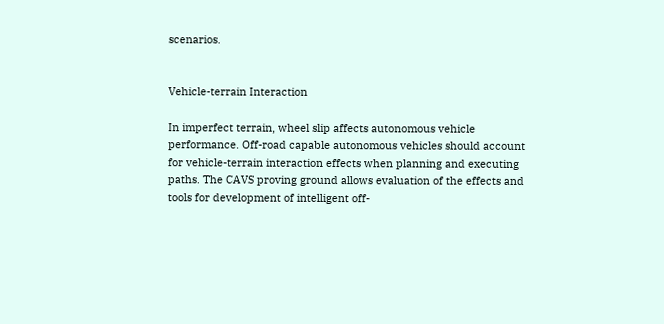scenarios.


Vehicle-terrain Interaction

In imperfect terrain, wheel slip affects autonomous vehicle performance. Off-road capable autonomous vehicles should account for vehicle-terrain interaction effects when planning and executing paths. The CAVS proving ground allows evaluation of the effects and tools for development of intelligent off-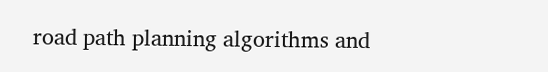road path planning algorithms and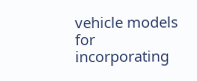vehicle models for incorporating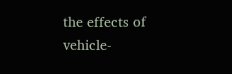the effects of vehicle-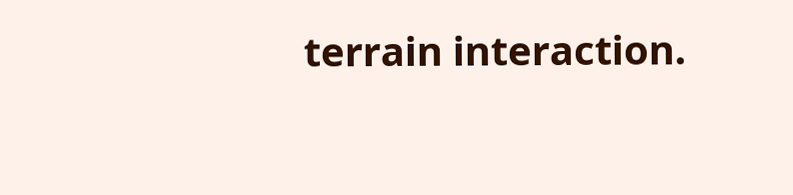terrain interaction.